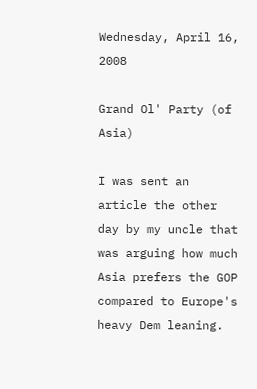Wednesday, April 16, 2008

Grand Ol' Party (of Asia)

I was sent an article the other day by my uncle that was arguing how much Asia prefers the GOP compared to Europe's heavy Dem leaning.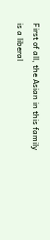First of all, the Asian in this family is a liberal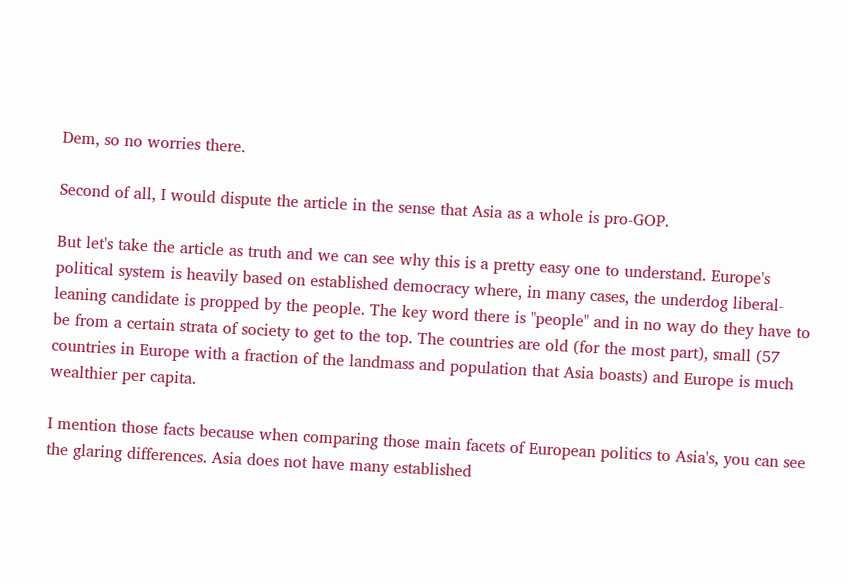Dem, so no worries there.

Second of all, I would dispute the article in the sense that Asia as a whole is pro-GOP.

But let's take the article as truth and we can see why this is a pretty easy one to understand. Europe's political system is heavily based on established democracy where, in many cases, the underdog liberal-leaning candidate is propped by the people. The key word there is "people" and in no way do they have to be from a certain strata of society to get to the top. The countries are old (for the most part), small (57 countries in Europe with a fraction of the landmass and population that Asia boasts) and Europe is much wealthier per capita.

I mention those facts because when comparing those main facets of European politics to Asia's, you can see the glaring differences. Asia does not have many established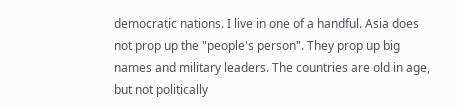democratic nations. I live in one of a handful. Asia does not prop up the "people's person". They prop up big names and military leaders. The countries are old in age, but not politically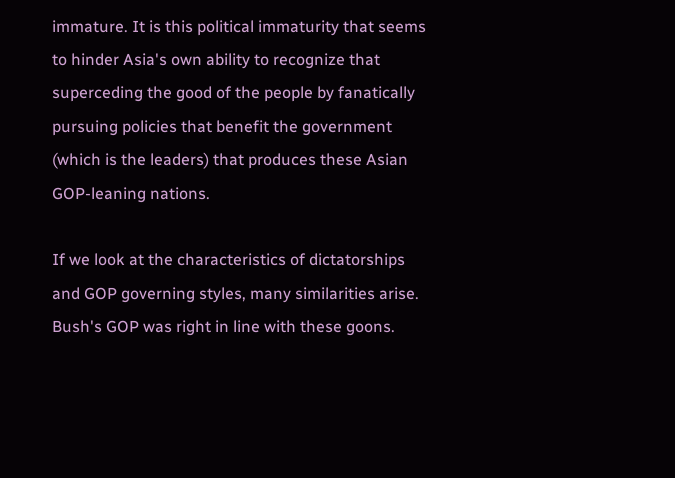immature. It is this political immaturity that seems to hinder Asia's own ability to recognize that superceding the good of the people by fanatically pursuing policies that benefit the government (which is the leaders) that produces these Asian GOP-leaning nations.

If we look at the characteristics of dictatorships and GOP governing styles, many similarities arise. Bush's GOP was right in line with these goons.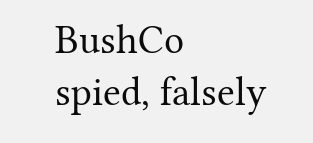BushCo spied, falsely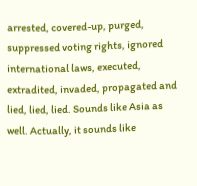arrested, covered-up, purged, suppressed voting rights, ignored international laws, executed, extradited, invaded, propagated and lied, lied, lied. Sounds like Asia as well. Actually, it sounds like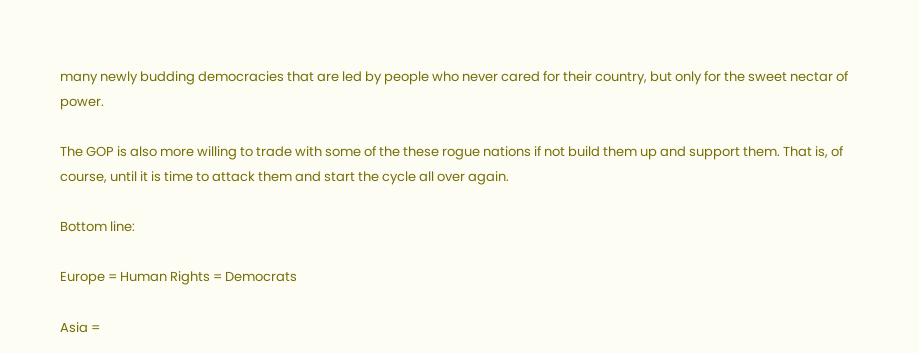many newly budding democracies that are led by people who never cared for their country, but only for the sweet nectar of power.

The GOP is also more willing to trade with some of the these rogue nations if not build them up and support them. That is, of course, until it is time to attack them and start the cycle all over again.

Bottom line:

Europe = Human Rights = Democrats

Asia =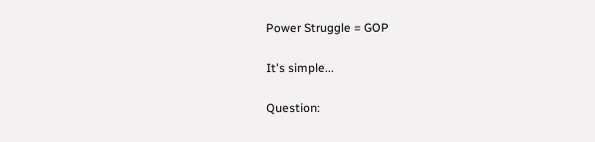Power Struggle = GOP

It's simple...

Question: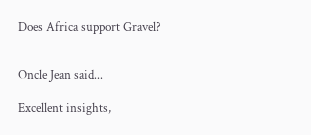Does Africa support Gravel?


Oncle Jean said...

Excellent insights,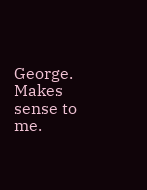George. Makes sense to me.